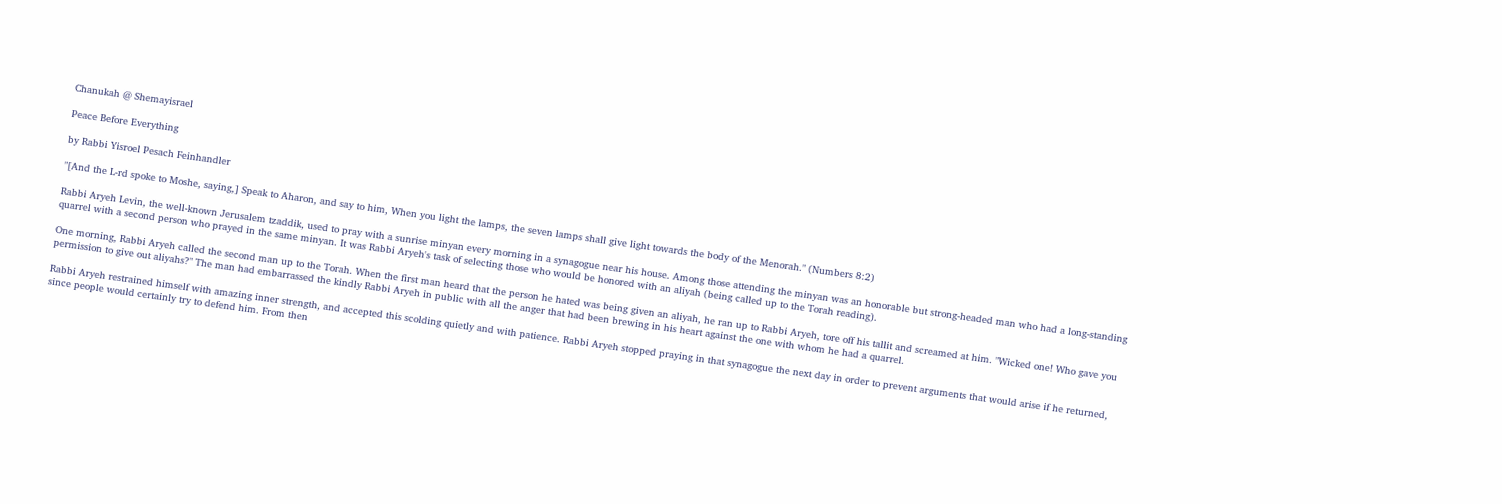Chanukah @ Shemayisrael

Peace Before Everything

by Rabbi Yisroel Pesach Feinhandler

"[And the L-rd spoke to Moshe, saying,] Speak to Aharon, and say to him, When you light the lamps, the seven lamps shall give light towards the body of the Menorah." (Numbers 8:2)

Rabbi Aryeh Levin, the well-known Jerusalem tzaddik, used to pray with a sunrise minyan every morning in a synagogue near his house. Among those attending the minyan was an honorable but strong-headed man who had a long-standing quarrel with a second person who prayed in the same minyan. It was Rabbi Aryeh's task of selecting those who would be honored with an aliyah (being called up to the Torah reading).

One morning, Rabbi Aryeh called the second man up to the Torah. When the first man heard that the person he hated was being given an aliyah, he ran up to Rabbi Aryeh, tore off his tallit and screamed at him. "Wicked one! Who gave you permission to give out aliyahs?" The man had embarrassed the kindly Rabbi Aryeh in public with all the anger that had been brewing in his heart against the one with whom he had a quarrel.

Rabbi Aryeh restrained himself with amazing inner strength, and accepted this scolding quietly and with patience. Rabbi Aryeh stopped praying in that synagogue the next day in order to prevent arguments that would arise if he returned, since people would certainly try to defend him. From then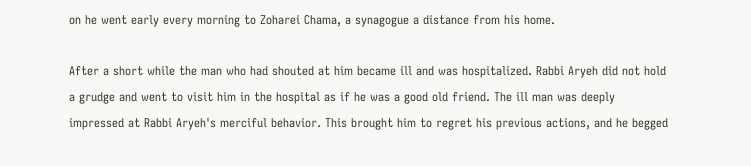on he went early every morning to Zoharei Chama, a synagogue a distance from his home.

After a short while the man who had shouted at him became ill and was hospitalized. Rabbi Aryeh did not hold a grudge and went to visit him in the hospital as if he was a good old friend. The ill man was deeply impressed at Rabbi Aryeh's merciful behavior. This brought him to regret his previous actions, and he begged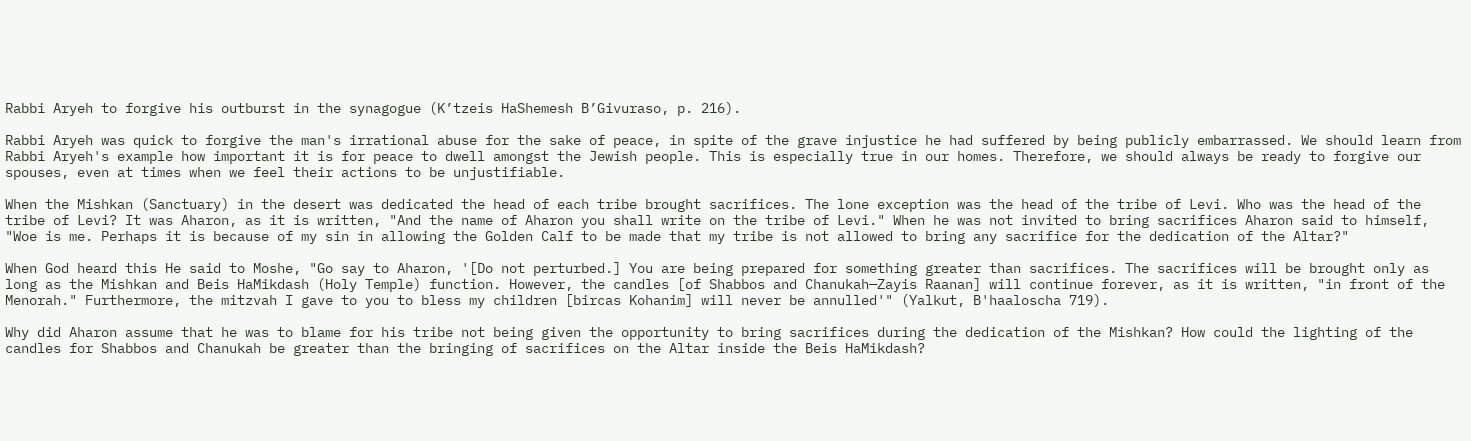Rabbi Aryeh to forgive his outburst in the synagogue (K’tzeis HaShemesh B’Givuraso, p. 216).

Rabbi Aryeh was quick to forgive the man's irrational abuse for the sake of peace, in spite of the grave injustice he had suffered by being publicly embarrassed. We should learn from Rabbi Aryeh's example how important it is for peace to dwell amongst the Jewish people. This is especially true in our homes. Therefore, we should always be ready to forgive our spouses, even at times when we feel their actions to be unjustifiable.

When the Mishkan (Sanctuary) in the desert was dedicated the head of each tribe brought sacrifices. The lone exception was the head of the tribe of Levi. Who was the head of the tribe of Levi? It was Aharon, as it is written, "And the name of Aharon you shall write on the tribe of Levi." When he was not invited to bring sacrifices Aharon said to himself, "Woe is me. Perhaps it is because of my sin in allowing the Golden Calf to be made that my tribe is not allowed to bring any sacrifice for the dedication of the Altar?"

When God heard this He said to Moshe, "Go say to Aharon, '[Do not perturbed.] You are being prepared for something greater than sacrifices. The sacrifices will be brought only as long as the Mishkan and Beis HaMikdash (Holy Temple) function. However, the candles [of Shabbos and Chanukah—Zayis Raanan] will continue forever, as it is written, "in front of the Menorah." Furthermore, the mitzvah I gave to you to bless my children [bircas Kohanim] will never be annulled'" (Yalkut, B'haaloscha 719).

Why did Aharon assume that he was to blame for his tribe not being given the opportunity to bring sacrifices during the dedication of the Mishkan? How could the lighting of the candles for Shabbos and Chanukah be greater than the bringing of sacrifices on the Altar inside the Beis HaMikdash?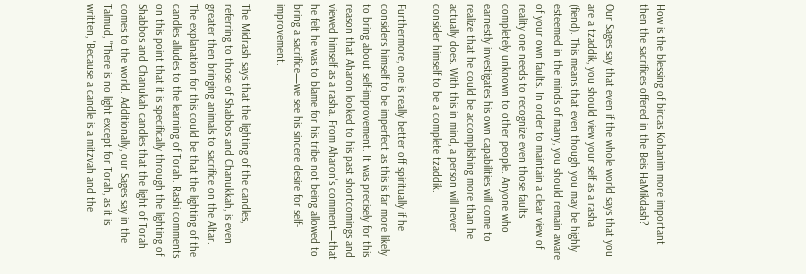How is the blessing of bircas Kohanim more important then the sacrifices offered in the Beis HaMikdash?

Our Sages say that even if the whole world says that you are a tzaddik, you should view your self as a rasha (fiend). This means that even though you may be highly esteemed in the minds of many, you should remain aware of your own faults. In order to maintain a clear view of reality one needs to recognize even those faults completely unknown to other people. Anyone who earnestly investigates his own capabilities will come to realize that he could be accomplishing more than he actually does. With this in mind, a person will never consider himself to be a complete tzaddik.

Furthermore, one is really better off spiritually if he considers himself to be imperfect as this is far more likely to bring about self-improvement. It was precisely for this reason that Aharon looked to his past shortcomings and viewed himself as a rasha. From Aharon's comment—that he felt he was to blame for his tribe not being allowed to bring a sacrifice—we see his sincere desire for self-improvement.

The Midrash says that the lighting of the candles, referring to those of Shabbos and Chanukkah, is even greater then bringing animals to sacrifice on the Altar. The explanation for this could be that the lighting of the candles alludes to the learning of Torah. Rashi comments on this point that it is specifically through the lighting of Shabbos and Chanukah candles that the light of Torah comes to the world. Additionally, our Sages say in the Talmud, "There is no light except for Torah, as it is written, 'Because a candle is a mitzvah and the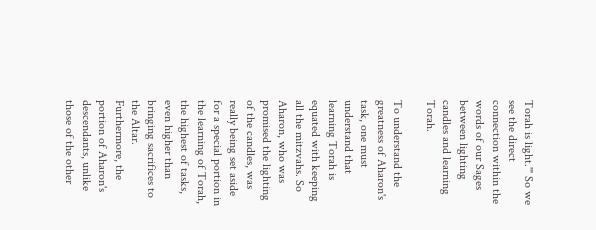Torah is light.'" So we see the direct connection within the words of our Sages between lighting candles and learning Torah.

To understand the greatness of Aharon's task, one must understand that learning Torah is equated with keeping all the mitzvahs. So Aharon, who was promised the lighting of the candles, was really being set aside for a special portion in the learning of Torah, the highest of tasks, even higher than bringing sacrifices to the Altar. Furthermore, the portion of Aharon's descendants, unlike those of the other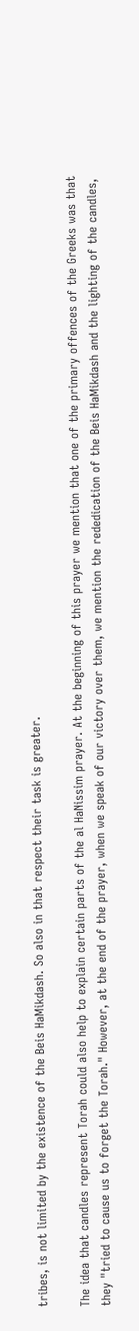tribes, is not limited by the existence of the Beis HaMikdash. So also in that respect their task is greater.

The idea that candles represent Torah could also help to explain certain parts of the al HaNissim prayer. At the beginning of this prayer we mention that one of the primary offences of the Greeks was that they "tried to cause us to forget the Torah." However, at the end of the prayer, when we speak of our victory over them, we mention the rededication of the Beis HaMikdash and the lighting of the candles,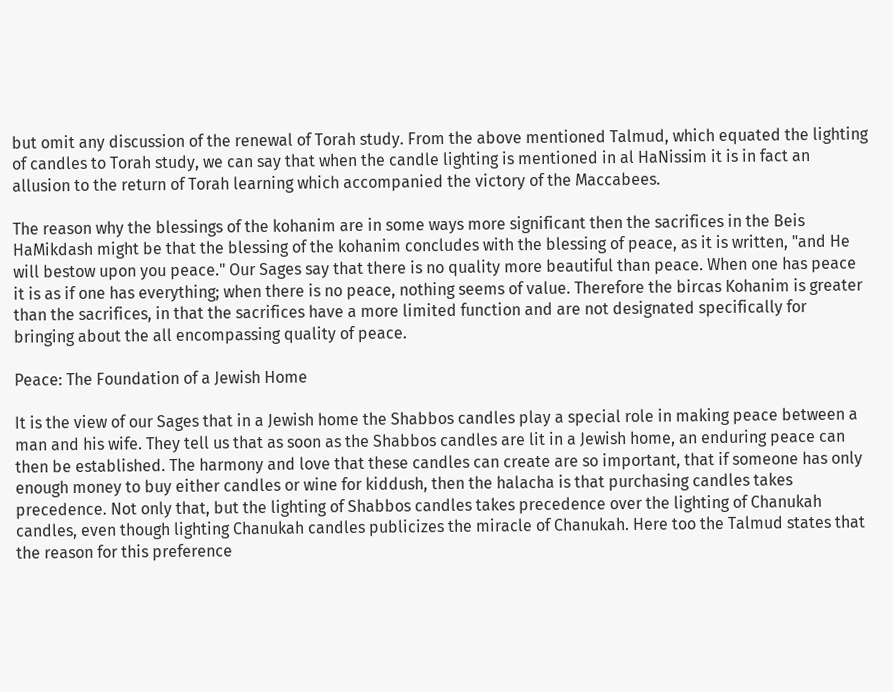but omit any discussion of the renewal of Torah study. From the above mentioned Talmud, which equated the lighting of candles to Torah study, we can say that when the candle lighting is mentioned in al HaNissim it is in fact an allusion to the return of Torah learning which accompanied the victory of the Maccabees.

The reason why the blessings of the kohanim are in some ways more significant then the sacrifices in the Beis HaMikdash might be that the blessing of the kohanim concludes with the blessing of peace, as it is written, "and He will bestow upon you peace." Our Sages say that there is no quality more beautiful than peace. When one has peace it is as if one has everything; when there is no peace, nothing seems of value. Therefore the bircas Kohanim is greater than the sacrifices, in that the sacrifices have a more limited function and are not designated specifically for bringing about the all encompassing quality of peace.

Peace: The Foundation of a Jewish Home

It is the view of our Sages that in a Jewish home the Shabbos candles play a special role in making peace between a man and his wife. They tell us that as soon as the Shabbos candles are lit in a Jewish home, an enduring peace can then be established. The harmony and love that these candles can create are so important, that if someone has only enough money to buy either candles or wine for kiddush, then the halacha is that purchasing candles takes precedence. Not only that, but the lighting of Shabbos candles takes precedence over the lighting of Chanukah candles, even though lighting Chanukah candles publicizes the miracle of Chanukah. Here too the Talmud states that the reason for this preference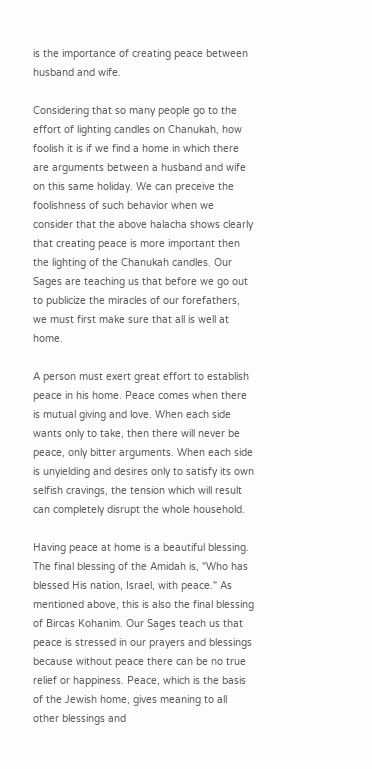is the importance of creating peace between husband and wife.

Considering that so many people go to the effort of lighting candles on Chanukah, how foolish it is if we find a home in which there are arguments between a husband and wife on this same holiday. We can preceive the foolishness of such behavior when we consider that the above halacha shows clearly that creating peace is more important then the lighting of the Chanukah candles. Our Sages are teaching us that before we go out to publicize the miracles of our forefathers, we must first make sure that all is well at home.

A person must exert great effort to establish peace in his home. Peace comes when there is mutual giving and love. When each side wants only to take, then there will never be peace, only bitter arguments. When each side is unyielding and desires only to satisfy its own selfish cravings, the tension which will result can completely disrupt the whole household.

Having peace at home is a beautiful blessing. The final blessing of the Amidah is, "Who has blessed His nation, Israel, with peace." As mentioned above, this is also the final blessing of Bircas Kohanim. Our Sages teach us that peace is stressed in our prayers and blessings because without peace there can be no true relief or happiness. Peace, which is the basis of the Jewish home, gives meaning to all other blessings and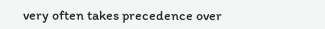very often takes precedence over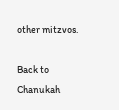other mitzvos.

Back to Chanukah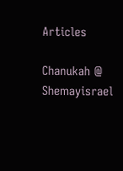Articles

Chanukah @ Shemayisrael